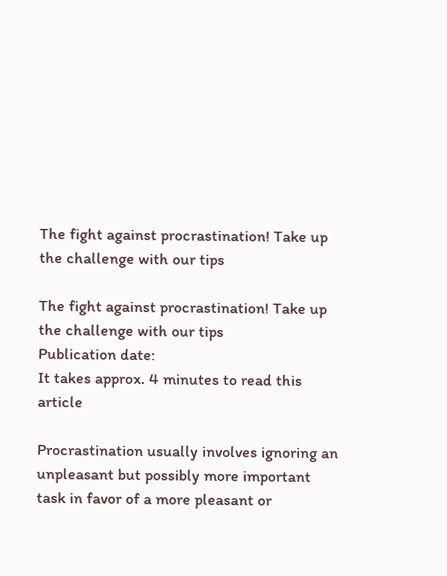The fight against procrastination! Take up the challenge with our tips

The fight against procrastination! Take up the challenge with our tips
Publication date:
It takes approx. 4 minutes to read this article

Procrastination usually involves ignoring an unpleasant but possibly more important task in favor of a more pleasant or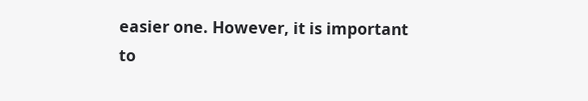easier one. However, it is important to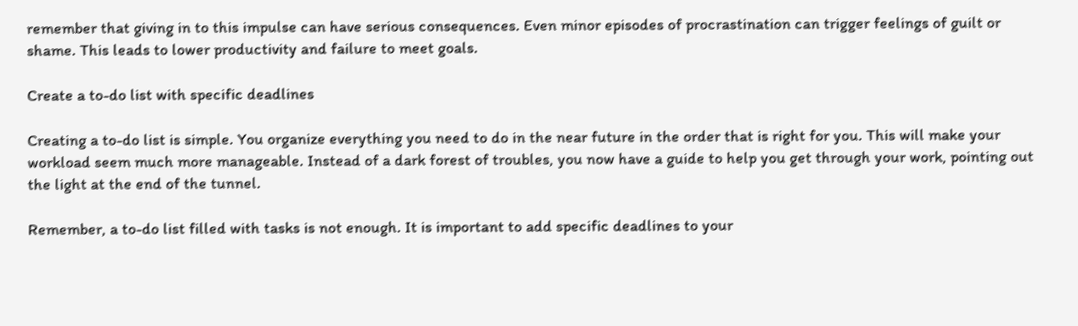remember that giving in to this impulse can have serious consequences. Even minor episodes of procrastination can trigger feelings of guilt or shame. This leads to lower productivity and failure to meet goals.

Create a to-do list with specific deadlines

Creating a to-do list is simple. You organize everything you need to do in the near future in the order that is right for you. This will make your workload seem much more manageable. Instead of a dark forest of troubles, you now have a guide to help you get through your work, pointing out the light at the end of the tunnel.

Remember, a to-do list filled with tasks is not enough. It is important to add specific deadlines to your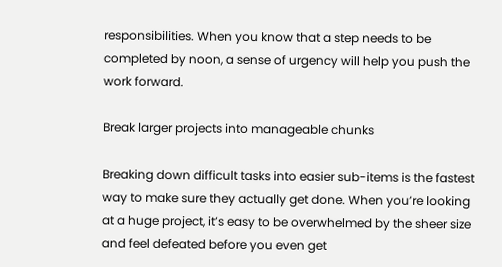responsibilities. When you know that a step needs to be completed by noon, a sense of urgency will help you push the work forward.

Break larger projects into manageable chunks

Breaking down difficult tasks into easier sub-items is the fastest way to make sure they actually get done. When you’re looking at a huge project, it’s easy to be overwhelmed by the sheer size and feel defeated before you even get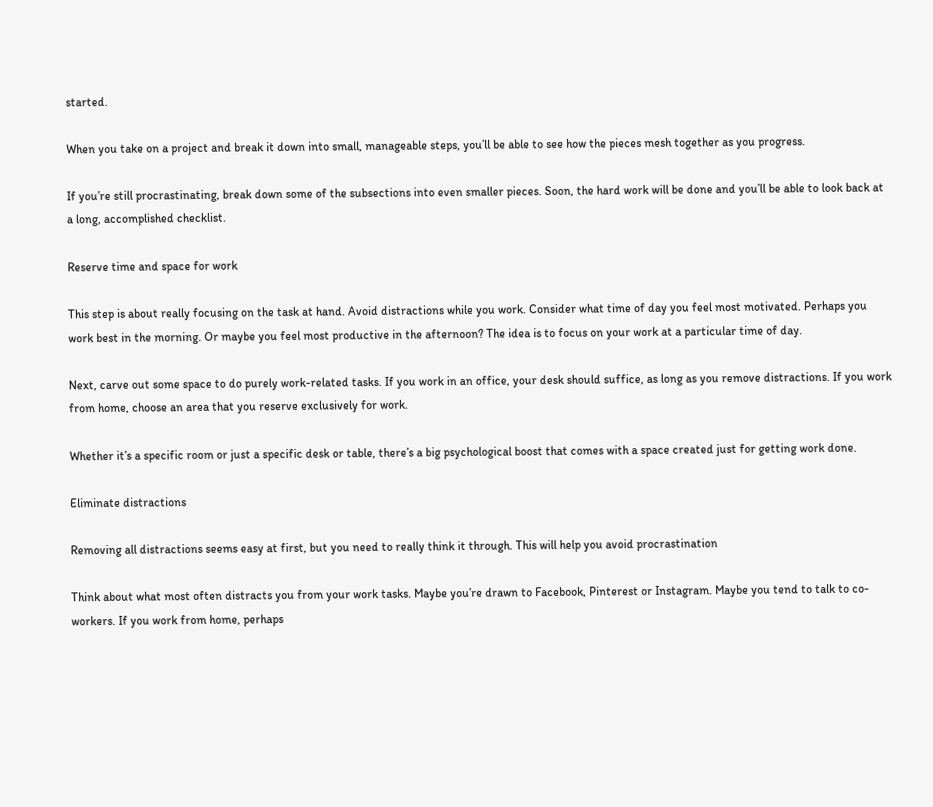started.

When you take on a project and break it down into small, manageable steps, you’ll be able to see how the pieces mesh together as you progress.

If you’re still procrastinating, break down some of the subsections into even smaller pieces. Soon, the hard work will be done and you’ll be able to look back at a long, accomplished checklist.

Reserve time and space for work

This step is about really focusing on the task at hand. Avoid distractions while you work. Consider what time of day you feel most motivated. Perhaps you work best in the morning. Or maybe you feel most productive in the afternoon? The idea is to focus on your work at a particular time of day.

Next, carve out some space to do purely work-related tasks. If you work in an office, your desk should suffice, as long as you remove distractions. If you work from home, choose an area that you reserve exclusively for work.

Whether it’s a specific room or just a specific desk or table, there’s a big psychological boost that comes with a space created just for getting work done.

Eliminate distractions

Removing all distractions seems easy at first, but you need to really think it through. This will help you avoid procrastination

Think about what most often distracts you from your work tasks. Maybe you’re drawn to Facebook, Pinterest or Instagram. Maybe you tend to talk to co-workers. If you work from home, perhaps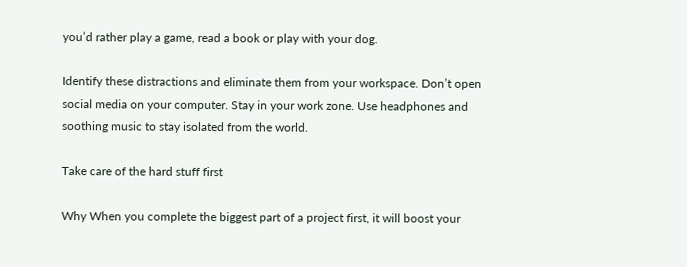you’d rather play a game, read a book or play with your dog.

Identify these distractions and eliminate them from your workspace. Don’t open social media on your computer. Stay in your work zone. Use headphones and soothing music to stay isolated from the world.

Take care of the hard stuff first

Why When you complete the biggest part of a project first, it will boost your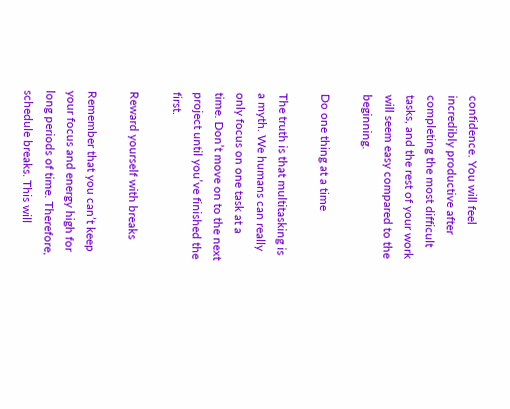confidence. You will feel incredibly productive after completing the most difficult tasks, and the rest of your work will seem easy compared to the beginning.

Do one thing at a time

The truth is that multitasking is a myth. We humans can really only focus on one task at a time. Don’t move on to the next project until you’ve finished the first.

Reward yourself with breaks

Remember that you can’t keep your focus and energy high for long periods of time. Therefore, schedule breaks. This will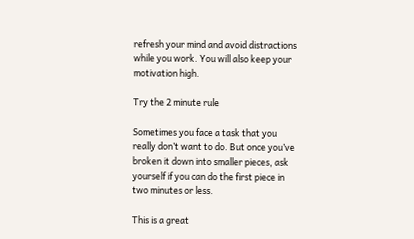refresh your mind and avoid distractions while you work. You will also keep your motivation high.

Try the 2 minute rule

Sometimes you face a task that you really don’t want to do. But once you’ve broken it down into smaller pieces, ask yourself if you can do the first piece in two minutes or less.

This is a great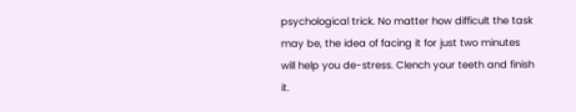psychological trick. No matter how difficult the task may be, the idea of facing it for just two minutes will help you de-stress. Clench your teeth and finish it.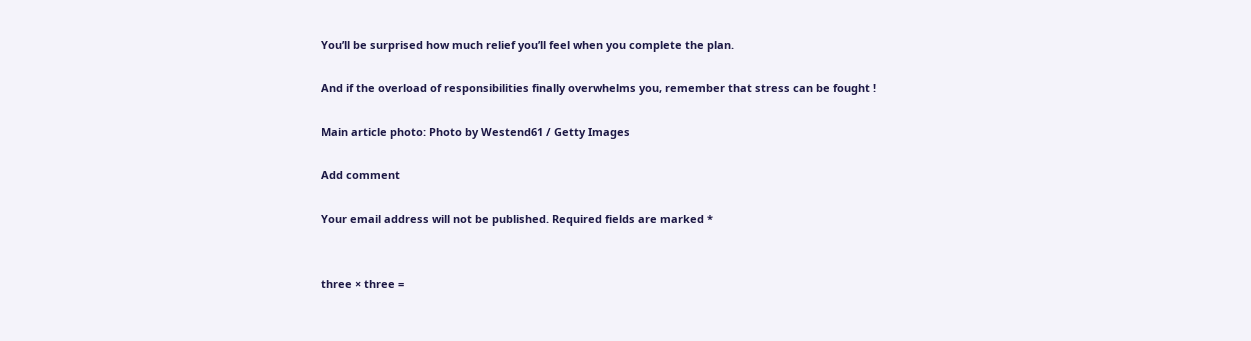You’ll be surprised how much relief you’ll feel when you complete the plan.

And if the overload of responsibilities finally overwhelms you, remember that stress can be fought !

Main article photo: Photo by Westend61 / Getty Images

Add comment

Your email address will not be published. Required fields are marked *


three × three =